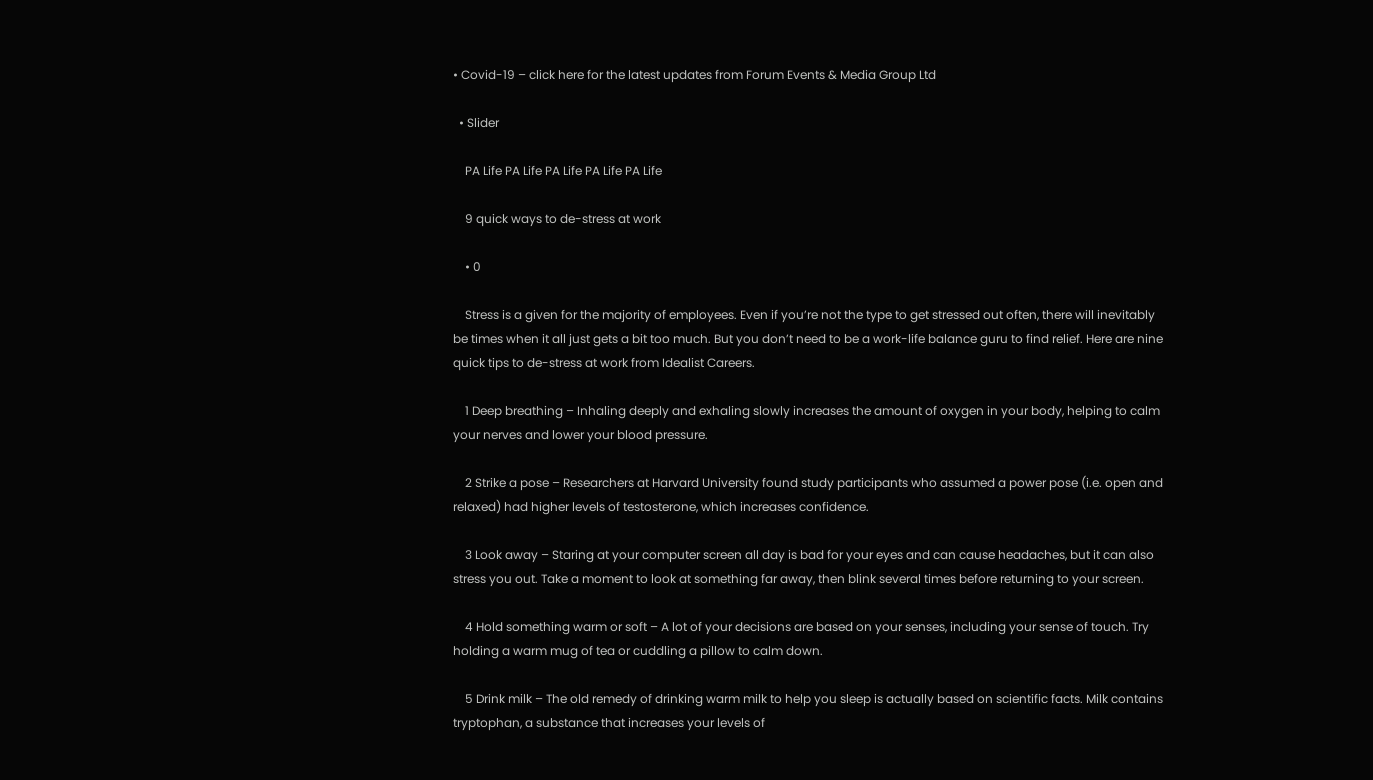• Covid-19 – click here for the latest updates from Forum Events & Media Group Ltd

  • Slider

    PA Life PA Life PA Life PA Life PA Life

    9 quick ways to de-stress at work

    • 0

    Stress is a given for the majority of employees. Even if you’re not the type to get stressed out often, there will inevitably be times when it all just gets a bit too much. But you don’t need to be a work-life balance guru to find relief. Here are nine quick tips to de-stress at work from Idealist Careers.

    1 Deep breathing – Inhaling deeply and exhaling slowly increases the amount of oxygen in your body, helping to calm your nerves and lower your blood pressure.

    2 Strike a pose – Researchers at Harvard University found study participants who assumed a power pose (i.e. open and relaxed) had higher levels of testosterone, which increases confidence.

    3 Look away – Staring at your computer screen all day is bad for your eyes and can cause headaches, but it can also stress you out. Take a moment to look at something far away, then blink several times before returning to your screen.

    4 Hold something warm or soft – A lot of your decisions are based on your senses, including your sense of touch. Try holding a warm mug of tea or cuddling a pillow to calm down.

    5 Drink milk – The old remedy of drinking warm milk to help you sleep is actually based on scientific facts. Milk contains tryptophan, a substance that increases your levels of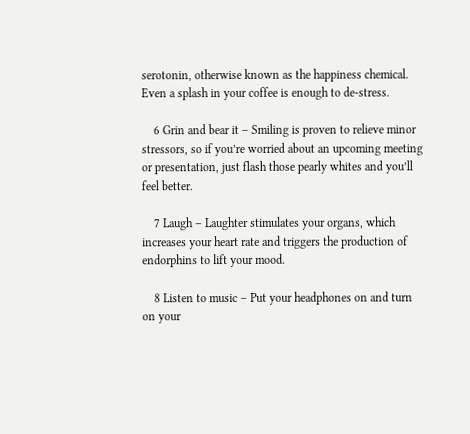serotonin, otherwise known as the happiness chemical. Even a splash in your coffee is enough to de-stress.

    6 Grin and bear it – Smiling is proven to relieve minor stressors, so if you’re worried about an upcoming meeting or presentation, just flash those pearly whites and you’ll feel better.

    7 Laugh – Laughter stimulates your organs, which increases your heart rate and triggers the production of endorphins to lift your mood.

    8 Listen to music – Put your headphones on and turn on your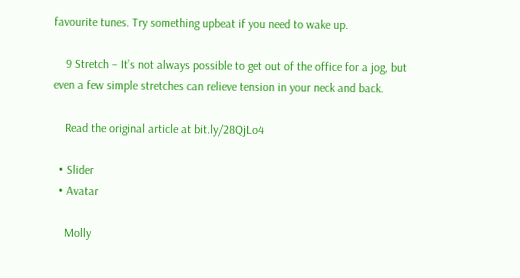favourite tunes. Try something upbeat if you need to wake up.

    9 Stretch – It’s not always possible to get out of the office for a jog, but even a few simple stretches can relieve tension in your neck and back.

    Read the original article at bit.ly/28QjLo4

  • Slider
  • Avatar

    Molly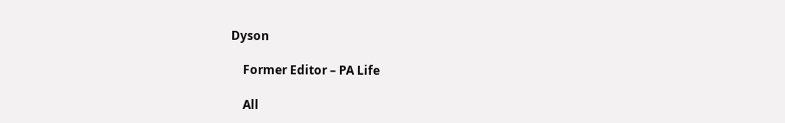Dyson

    Former Editor – PA Life

    All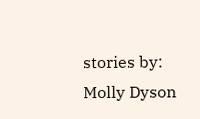stories by: Molly Dyson